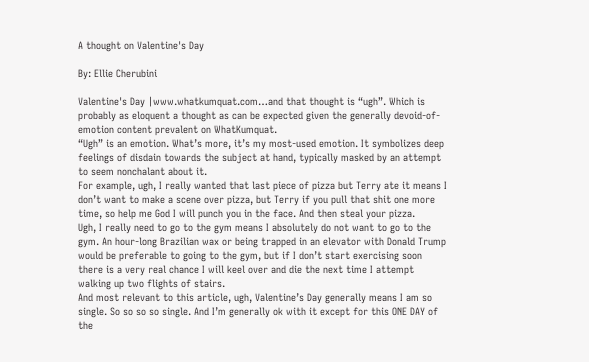A thought on Valentine's Day

By: Ellie Cherubini

Valentine's Day |www.whatkumquat.com…and that thought is “ugh”. Which is probably as eloquent a thought as can be expected given the generally devoid-of-emotion content prevalent on WhatKumquat.
“Ugh” is an emotion. What’s more, it’s my most-used emotion. It symbolizes deep feelings of disdain towards the subject at hand, typically masked by an attempt to seem nonchalant about it.
For example, ugh, I really wanted that last piece of pizza but Terry ate it means I don’t want to make a scene over pizza, but Terry if you pull that shit one more time, so help me God I will punch you in the face. And then steal your pizza.
Ugh, I really need to go to the gym means I absolutely do not want to go to the gym. An hour-long Brazilian wax or being trapped in an elevator with Donald Trump would be preferable to going to the gym, but if I don’t start exercising soon there is a very real chance I will keel over and die the next time I attempt walking up two flights of stairs.
And most relevant to this article, ugh, Valentine’s Day generally means I am so single. So so so so single. And I’m generally ok with it except for this ONE DAY of the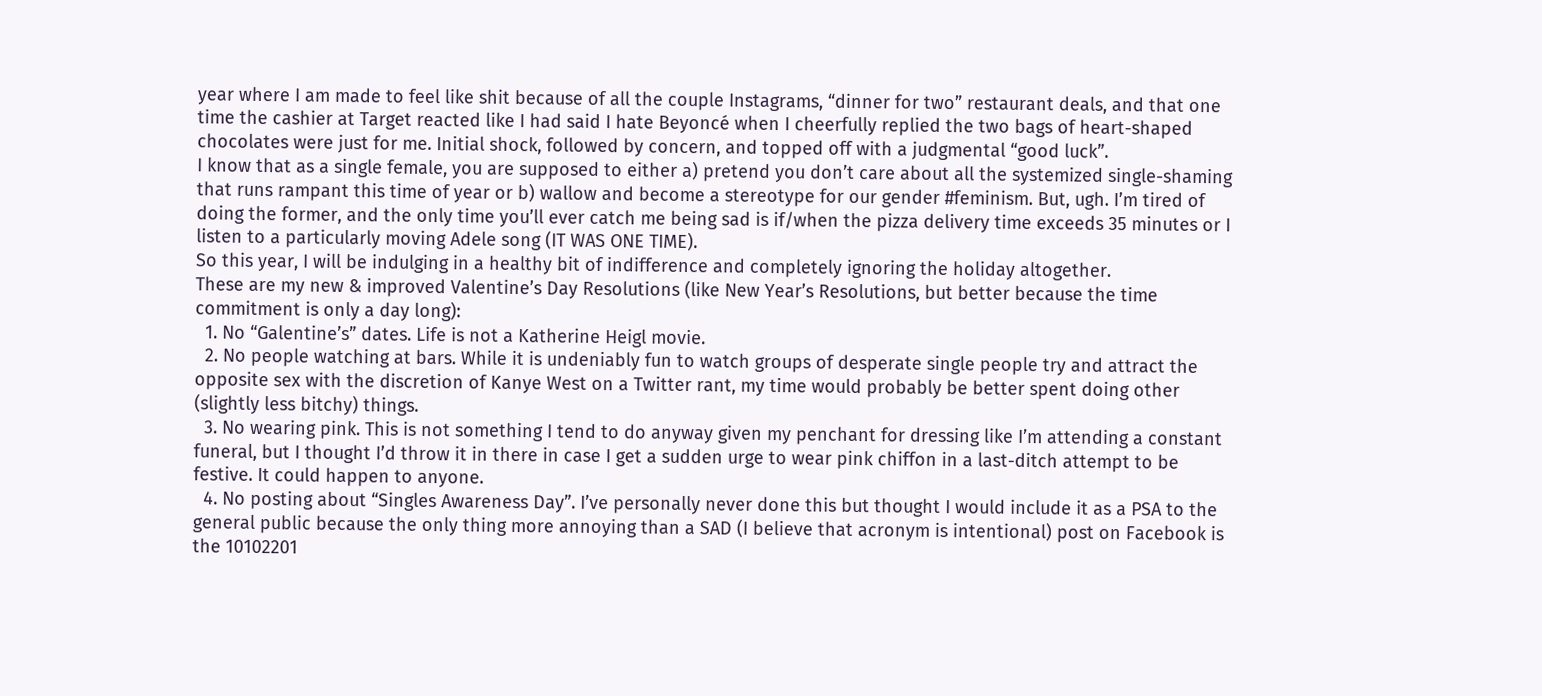year where I am made to feel like shit because of all the couple Instagrams, “dinner for two” restaurant deals, and that one time the cashier at Target reacted like I had said I hate Beyoncé when I cheerfully replied the two bags of heart-shaped chocolates were just for me. Initial shock, followed by concern, and topped off with a judgmental “good luck”.
I know that as a single female, you are supposed to either a) pretend you don’t care about all the systemized single-shaming that runs rampant this time of year or b) wallow and become a stereotype for our gender #feminism. But, ugh. I’m tired of doing the former, and the only time you’ll ever catch me being sad is if/when the pizza delivery time exceeds 35 minutes or I listen to a particularly moving Adele song (IT WAS ONE TIME).
So this year, I will be indulging in a healthy bit of indifference and completely ignoring the holiday altogether.
These are my new & improved Valentine’s Day Resolutions (like New Year’s Resolutions, but better because the time commitment is only a day long):
  1. No “Galentine’s” dates. Life is not a Katherine Heigl movie.
  2. No people watching at bars. While it is undeniably fun to watch groups of desperate single people try and attract the opposite sex with the discretion of Kanye West on a Twitter rant, my time would probably be better spent doing other (slightly less bitchy) things.
  3. No wearing pink. This is not something I tend to do anyway given my penchant for dressing like I’m attending a constant funeral, but I thought I’d throw it in there in case I get a sudden urge to wear pink chiffon in a last-ditch attempt to be festive. It could happen to anyone.
  4. No posting about “Singles Awareness Day”. I’ve personally never done this but thought I would include it as a PSA to the general public because the only thing more annoying than a SAD (I believe that acronym is intentional) post on Facebook is the 10102201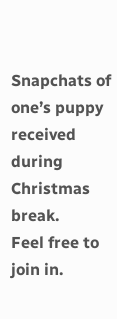Snapchats of one’s puppy received during Christmas break.
Feel free to join in.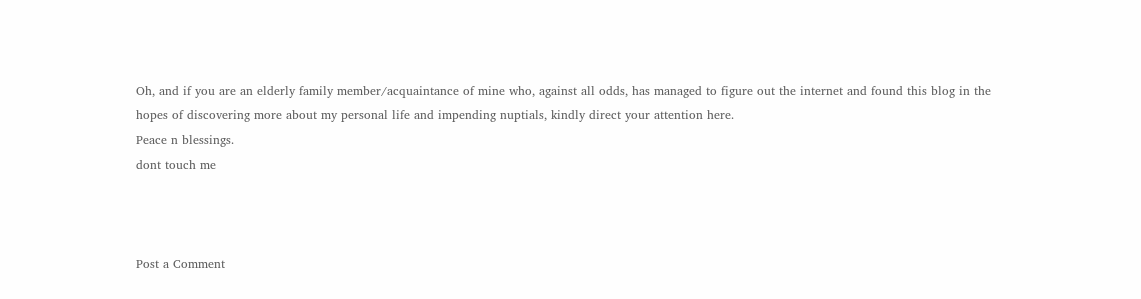Oh, and if you are an elderly family member/acquaintance of mine who, against all odds, has managed to figure out the internet and found this blog in the hopes of discovering more about my personal life and impending nuptials, kindly direct your attention here.
Peace n blessings.
dont touch me



Post a Comment